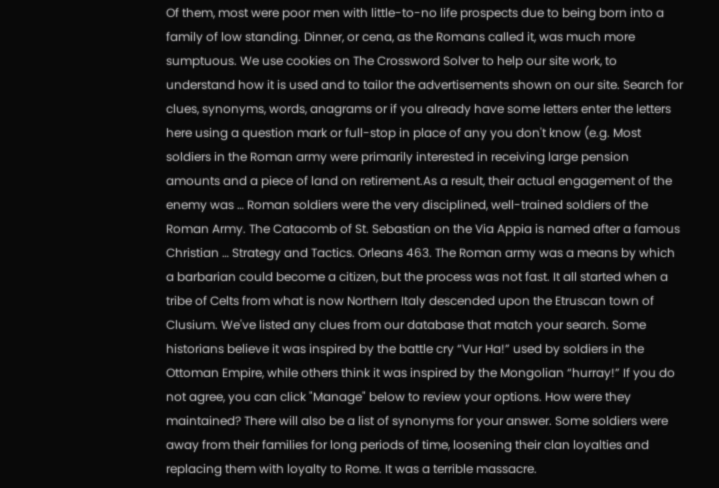Of them, most were poor men with little-to-no life prospects due to being born into a family of low standing. Dinner, or cena, as the Romans called it, was much more sumptuous. We use cookies on The Crossword Solver to help our site work, to understand how it is used and to tailor the advertisements shown on our site. Search for clues, synonyms, words, anagrams or if you already have some letters enter the letters here using a question mark or full-stop in place of any you don't know (e.g. Most soldiers in the Roman army were primarily interested in receiving large pension amounts and a piece of land on retirement.As a result, their actual engagement of the enemy was … Roman soldiers were the very disciplined, well-trained soldiers of the Roman Army. The Catacomb of St. Sebastian on the Via Appia is named after a famous Christian … Strategy and Tactics. Orleans 463. The Roman army was a means by which a barbarian could become a citizen, but the process was not fast. It all started when a tribe of Celts from what is now Northern Italy descended upon the Etruscan town of Clusium. We've listed any clues from our database that match your search. Some historians believe it was inspired by the battle cry “Vur Ha!” used by soldiers in the Ottoman Empire, while others think it was inspired by the Mongolian “hurray!” If you do not agree, you can click "Manage" below to review your options. How were they maintained? There will also be a list of synonyms for your answer. Some soldiers were away from their families for long periods of time, loosening their clan loyalties and replacing them with loyalty to Rome. It was a terrible massacre.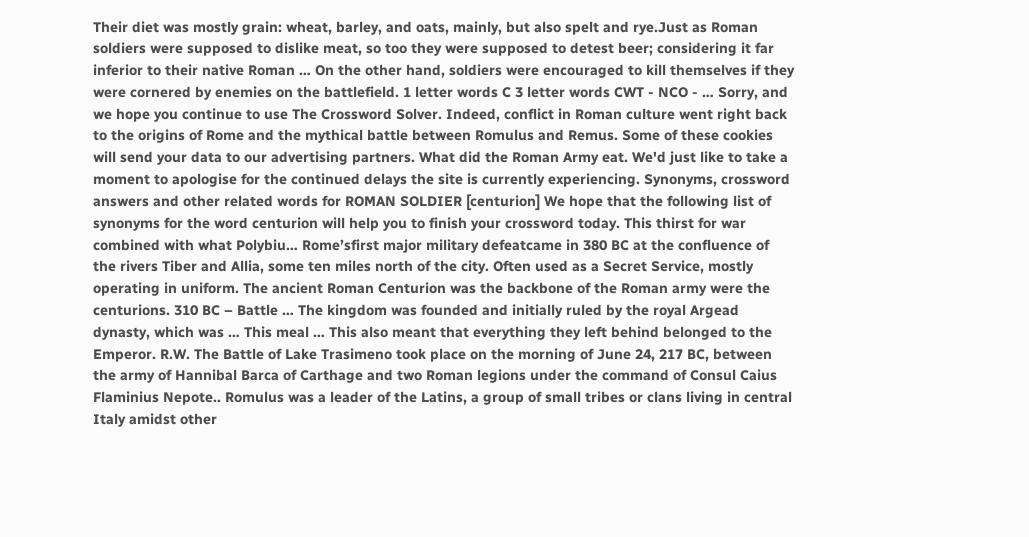Their diet was mostly grain: wheat, barley, and oats, mainly, but also spelt and rye.Just as Roman soldiers were supposed to dislike meat, so too they were supposed to detest beer; considering it far inferior to their native Roman … On the other hand, soldiers were encouraged to kill themselves if they were cornered by enemies on the battlefield. 1 letter words C 3 letter words CWT - NCO - … Sorry, and we hope you continue to use The Crossword Solver. Indeed, conflict in Roman culture went right back to the origins of Rome and the mythical battle between Romulus and Remus. Some of these cookies will send your data to our advertising partners. What did the Roman Army eat. We'd just like to take a moment to apologise for the continued delays the site is currently experiencing. Synonyms, crossword answers and other related words for ROMAN SOLDIER [centurion] We hope that the following list of synonyms for the word centurion will help you to finish your crossword today. This thirst for war combined with what Polybiu… Rome’sfirst major military defeatcame in 380 BC at the confluence of the rivers Tiber and Allia, some ten miles north of the city. Often used as a Secret Service, mostly operating in uniform. The ancient Roman Centurion was the backbone of the Roman army were the centurions. 310 BC – Battle … The kingdom was founded and initially ruled by the royal Argead dynasty, which was … This meal … This also meant that everything they left behind belonged to the Emperor. R.W. The Battle of Lake Trasimeno took place on the morning of June 24, 217 BC, between the army of Hannibal Barca of Carthage and two Roman legions under the command of Consul Caius Flaminius Nepote.. Romulus was a leader of the Latins, a group of small tribes or clans living in central Italy amidst other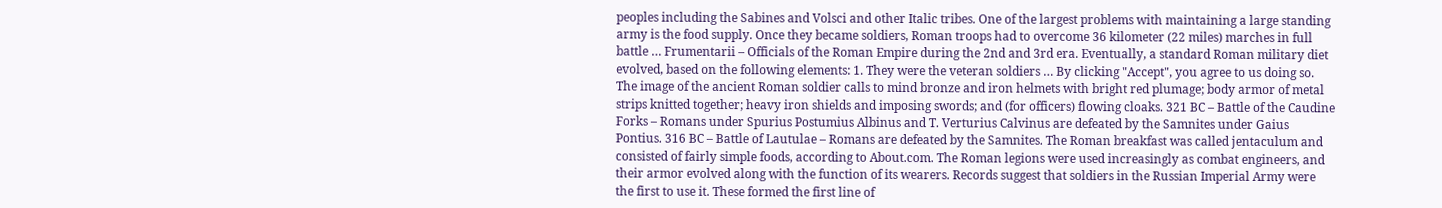peoples including the Sabines and Volsci and other Italic tribes. One of the largest problems with maintaining a large standing army is the food supply. Once they became soldiers, Roman troops had to overcome 36 kilometer (22 miles) marches in full battle … Frumentarii – Officials of the Roman Empire during the 2nd and 3rd era. Eventually, a standard Roman military diet evolved, based on the following elements: 1. They were the veteran soldiers … By clicking "Accept", you agree to us doing so. The image of the ancient Roman soldier calls to mind bronze and iron helmets with bright red plumage; body armor of metal strips knitted together; heavy iron shields and imposing swords; and (for officers) flowing cloaks. 321 BC – Battle of the Caudine Forks – Romans under Spurius Postumius Albinus and T. Verturius Calvinus are defeated by the Samnites under Gaius Pontius. 316 BC – Battle of Lautulae – Romans are defeated by the Samnites. The Roman breakfast was called jentaculum and consisted of fairly simple foods, according to About.com. The Roman legions were used increasingly as combat engineers, and their armor evolved along with the function of its wearers. Records suggest that soldiers in the Russian Imperial Army were the first to use it. These formed the first line of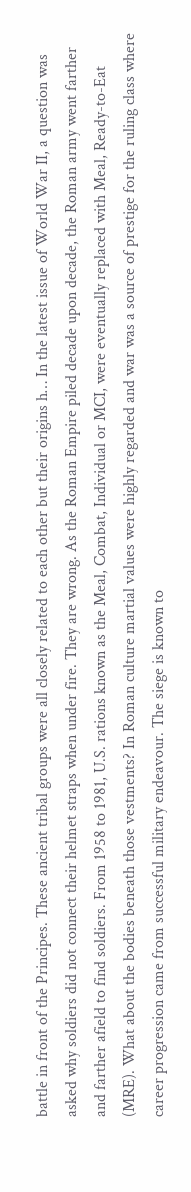battle in front of the Principes. These ancient tribal groups were all closely related to each other but their origins h… In the latest issue of World War II, a question was asked why soldiers did not connect their helmet straps when under fire. They are wrong. As the Roman Empire piled decade upon decade, the Roman army went farther and farther afield to find soldiers. From 1958 to 1981, U.S. rations known as the Meal, Combat, Individual or MCI, were eventually replaced with Meal, Ready-to-Eat (MRE). What about the bodies beneath those vestments? In Roman culture martial values were highly regarded and war was a source of prestige for the ruling class where career progression came from successful military endeavour. The siege is known to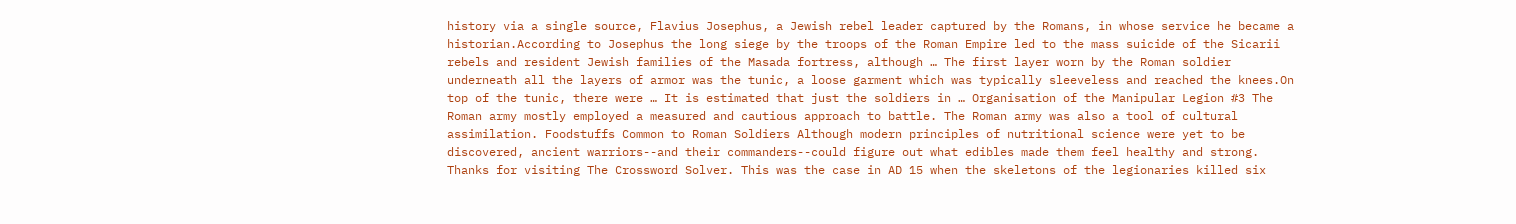history via a single source, Flavius Josephus, a Jewish rebel leader captured by the Romans, in whose service he became a historian.According to Josephus the long siege by the troops of the Roman Empire led to the mass suicide of the Sicarii rebels and resident Jewish families of the Masada fortress, although … The first layer worn by the Roman soldier underneath all the layers of armor was the tunic, a loose garment which was typically sleeveless and reached the knees.On top of the tunic, there were … It is estimated that just the soldiers in … Organisation of the Manipular Legion #3 The Roman army mostly employed a measured and cautious approach to battle. The Roman army was also a tool of cultural assimilation. Foodstuffs Common to Roman Soldiers Although modern principles of nutritional science were yet to be discovered, ancient warriors--and their commanders--could figure out what edibles made them feel healthy and strong. Thanks for visiting The Crossword Solver. This was the case in AD 15 when the skeletons of the legionaries killed six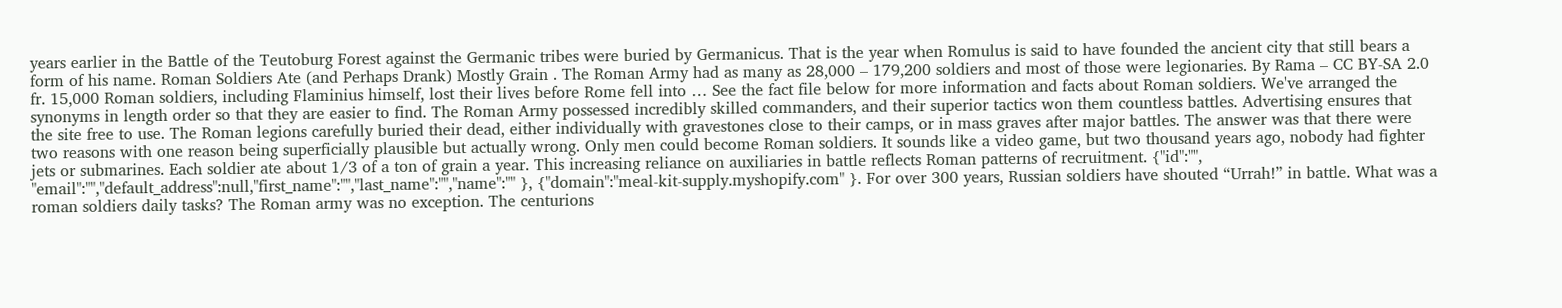years earlier in the Battle of the Teutoburg Forest against the Germanic tribes were buried by Germanicus. That is the year when Romulus is said to have founded the ancient city that still bears a form of his name. Roman Soldiers Ate (and Perhaps Drank) Mostly Grain . The Roman Army had as many as 28,000 – 179,200 soldiers and most of those were legionaries. By Rama – CC BY-SA 2.0 fr. 15,000 Roman soldiers, including Flaminius himself, lost their lives before Rome fell into … See the fact file below for more information and facts about Roman soldiers. We've arranged the synonyms in length order so that they are easier to find. The Roman Army possessed incredibly skilled commanders, and their superior tactics won them countless battles. Advertising ensures that the site free to use. The Roman legions carefully buried their dead, either individually with gravestones close to their camps, or in mass graves after major battles. The answer was that there were two reasons with one reason being superficially plausible but actually wrong. Only men could become Roman soldiers. It sounds like a video game, but two thousand years ago, nobody had fighter jets or submarines. Each soldier ate about 1/3 of a ton of grain a year. This increasing reliance on auxiliaries in battle reflects Roman patterns of recruitment. {"id":"", "email":"","default_address":null,"first_name":"","last_name":"","name":"" }, {"domain":"meal-kit-supply.myshopify.com" }. For over 300 years, Russian soldiers have shouted “Urrah!” in battle. What was a roman soldiers daily tasks? The Roman army was no exception. The centurions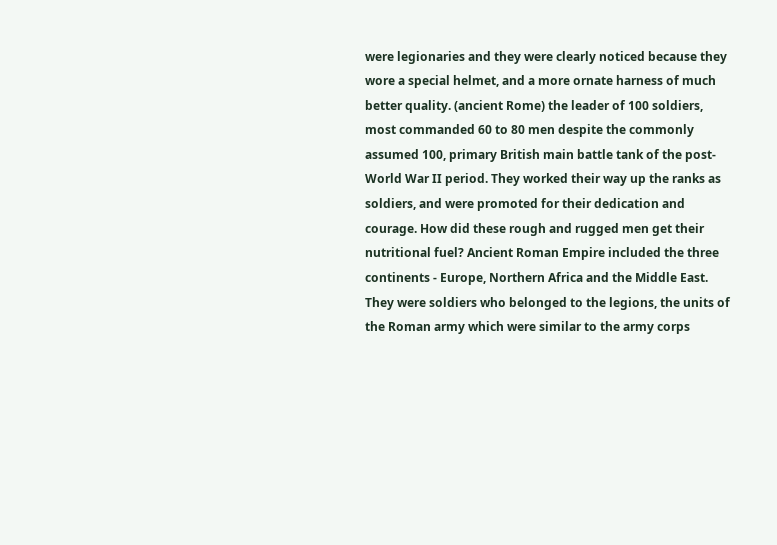were legionaries and they were clearly noticed because they wore a special helmet, and a more ornate harness of much better quality. (ancient Rome) the leader of 100 soldiers, most commanded 60 to 80 men despite the commonly assumed 100, primary British main battle tank of the post-World War II period. They worked their way up the ranks as soldiers, and were promoted for their dedication and courage. How did these rough and rugged men get their nutritional fuel? Ancient Roman Empire included the three continents - Europe, Northern Africa and the Middle East. They were soldiers who belonged to the legions, the units of the Roman army which were similar to the army corps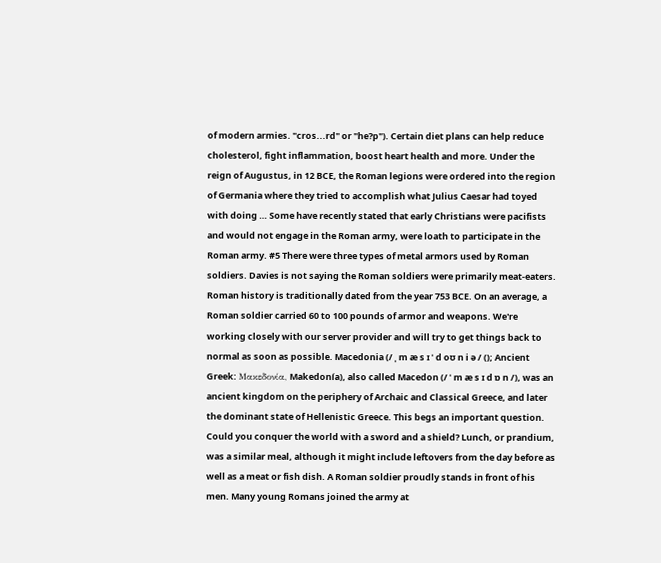of modern armies. "cros...rd" or "he?p"). Certain diet plans can help reduce cholesterol, fight inflammation, boost heart health and more. Under the reign of Augustus, in 12 BCE, the Roman legions were ordered into the region of Germania where they tried to accomplish what Julius Caesar had toyed with doing … Some have recently stated that early Christians were pacifists and would not engage in the Roman army, were loath to participate in the Roman army. #5 There were three types of metal armors used by Roman soldiers. Davies is not saying the Roman soldiers were primarily meat-eaters. Roman history is traditionally dated from the year 753 BCE. On an average, a Roman soldier carried 60 to 100 pounds of armor and weapons. We're working closely with our server provider and will try to get things back to normal as soon as possible. Macedonia (/ ˌ m æ s ɪ ˈ d oʊ n i ə / (); Ancient Greek: Μακεδονία, Makedonía), also called Macedon (/ ˈ m æ s ɪ d ɒ n /), was an ancient kingdom on the periphery of Archaic and Classical Greece, and later the dominant state of Hellenistic Greece. This begs an important question. Could you conquer the world with a sword and a shield? Lunch, or prandium, was a similar meal, although it might include leftovers from the day before as well as a meat or fish dish. A Roman soldier proudly stands in front of his men. Many young Romans joined the army at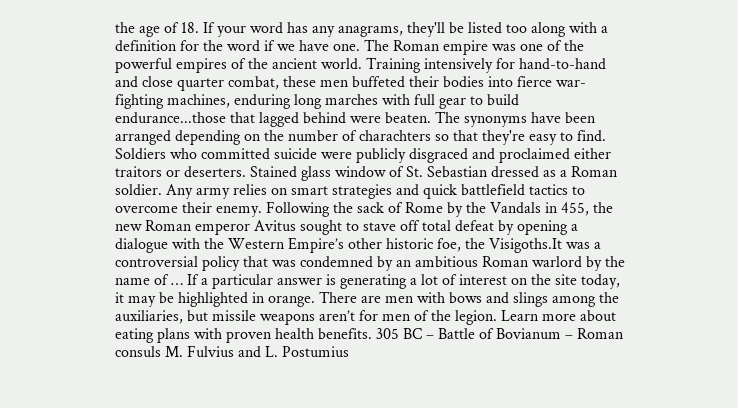the age of 18. If your word has any anagrams, they'll be listed too along with a definition for the word if we have one. The Roman empire was one of the powerful empires of the ancient world. Training intensively for hand-to-hand and close quarter combat, these men buffeted their bodies into fierce war-fighting machines, enduring long marches with full gear to build endurance...those that lagged behind were beaten. The synonyms have been arranged depending on the number of charachters so that they're easy to find. Soldiers who committed suicide were publicly disgraced and proclaimed either traitors or deserters. Stained glass window of St. Sebastian dressed as a Roman soldier. Any army relies on smart strategies and quick battlefield tactics to overcome their enemy. Following the sack of Rome by the Vandals in 455, the new Roman emperor Avitus sought to stave off total defeat by opening a dialogue with the Western Empire’s other historic foe, the Visigoths.It was a controversial policy that was condemned by an ambitious Roman warlord by the name of … If a particular answer is generating a lot of interest on the site today, it may be highlighted in orange. There are men with bows and slings among the auxiliaries, but missile weapons aren’t for men of the legion. Learn more about eating plans with proven health benefits. 305 BC – Battle of Bovianum – Roman consuls M. Fulvius and L. Postumius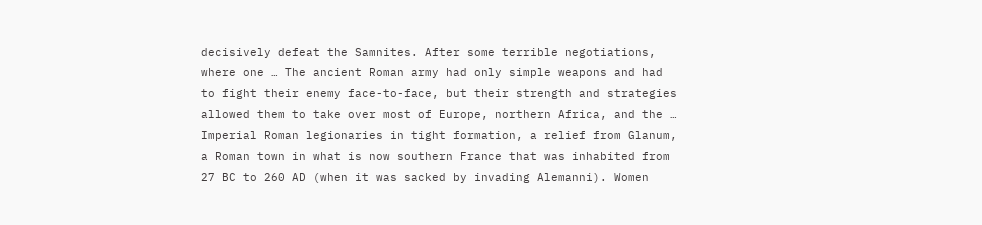decisively defeat the Samnites. After some terrible negotiations, where one … The ancient Roman army had only simple weapons and had to fight their enemy face-to-face, but their strength and strategies allowed them to take over most of Europe, northern Africa, and the … Imperial Roman legionaries in tight formation, a relief from Glanum, a Roman town in what is now southern France that was inhabited from 27 BC to 260 AD (when it was sacked by invading Alemanni). Women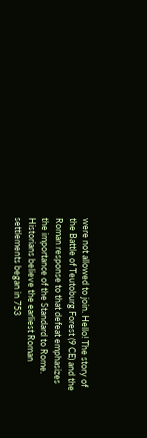were not allowed to join. Hello! The story of the Battle of Teutoburg Forest (9 CE) and the Roman response to that defeat emphasizes the importance of the Standard to Rome. Historians believe the earliest Roman settlements began in 753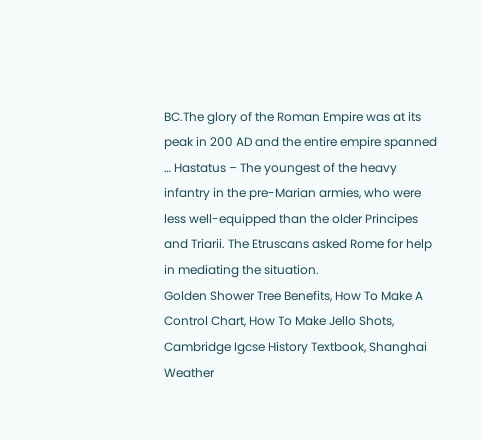BC.The glory of the Roman Empire was at its peak in 200 AD and the entire empire spanned … Hastatus – The youngest of the heavy infantry in the pre-Marian armies, who were less well-equipped than the older Principes and Triarii. The Etruscans asked Rome for help in mediating the situation.
Golden Shower Tree Benefits, How To Make A Control Chart, How To Make Jello Shots, Cambridge Igcse History Textbook, Shanghai Weather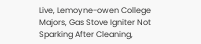Live, Lemoyne-owen College Majors, Gas Stove Igniter Not Sparking After Cleaning,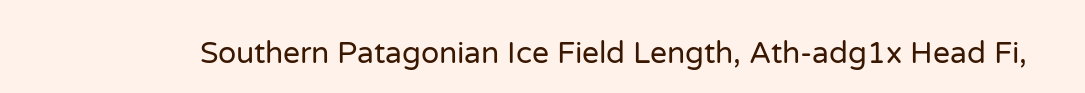Southern Patagonian Ice Field Length, Ath-adg1x Head Fi,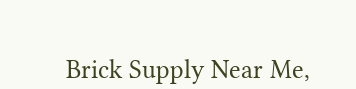Brick Supply Near Me,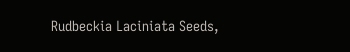Rudbeckia Laciniata Seeds,